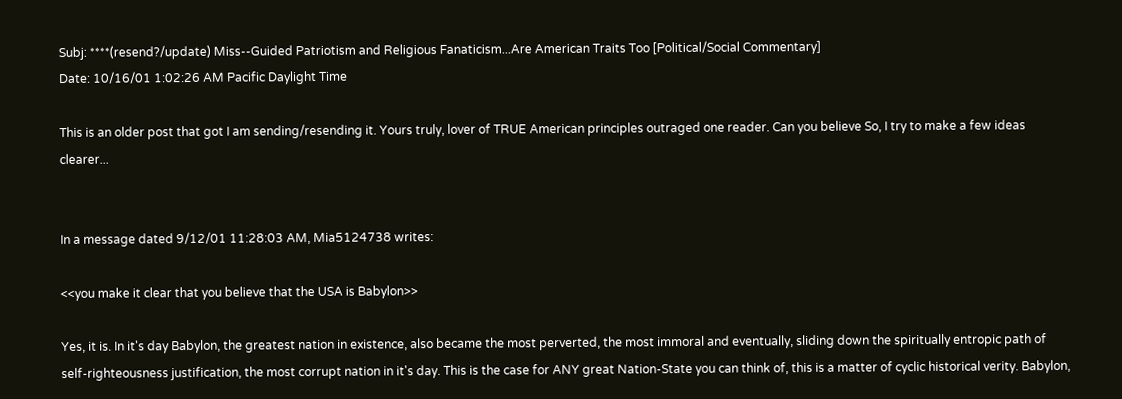Subj: ****(resend?/update) Miss--Guided Patriotism and Religious Fanaticism...Are American Traits Too [Political/Social Commentary]
Date: 10/16/01 1:02:26 AM Pacific Daylight Time

This is an older post that got I am sending/resending it. Yours truly, lover of TRUE American principles outraged one reader. Can you believe So, I try to make a few ideas clearer...


In a message dated 9/12/01 11:28:03 AM, Mia5124738 writes:

<<you make it clear that you believe that the USA is Babylon>>

Yes, it is. In it's day Babylon, the greatest nation in existence, also became the most perverted, the most immoral and eventually, sliding down the spiritually entropic path of self-righteousness justification, the most corrupt nation in it's day. This is the case for ANY great Nation-State you can think of, this is a matter of cyclic historical verity. Babylon,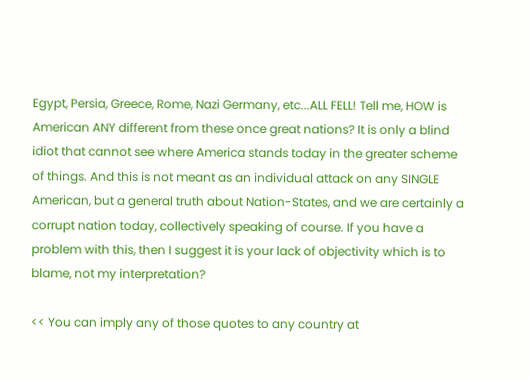Egypt, Persia, Greece, Rome, Nazi Germany, etc...ALL FELL! Tell me, HOW is American ANY different from these once great nations? It is only a blind idiot that cannot see where America stands today in the greater scheme of things. And this is not meant as an individual attack on any SINGLE American, but a general truth about Nation-States, and we are certainly a corrupt nation today, collectively speaking of course. If you have a problem with this, then I suggest it is your lack of objectivity which is to blame, not my interpretation?

<< You can imply any of those quotes to any country at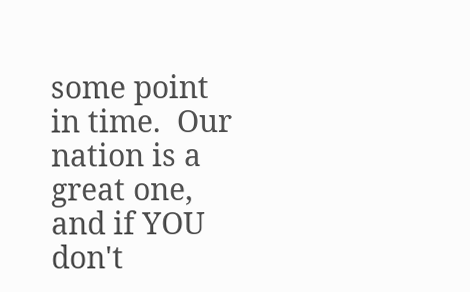some point in time.  Our nation is a great one, and if YOU don't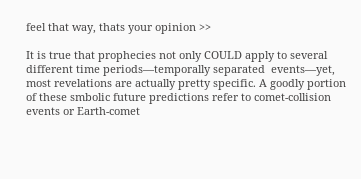feel that way, thats your opinion >>

It is true that prophecies not only COULD apply to several different time periods—temporally separated  events—yet, most revelations are actually pretty specific. A goodly portion of these smbolic future predictions refer to comet-collision events or Earth-comet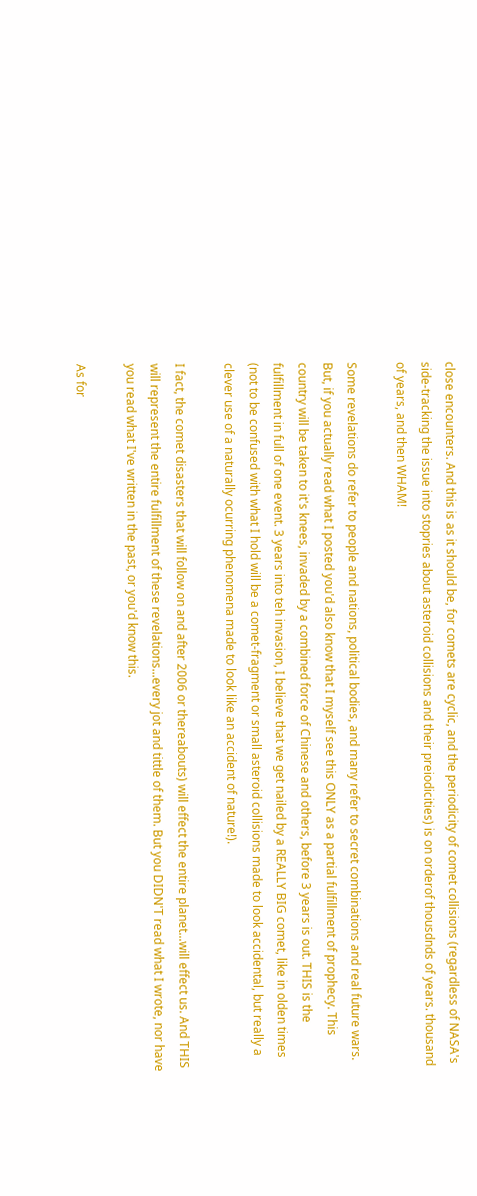close encounters. And this is as it should be, for comets are cyclic, and the periodicity of comet collisions (regardless of NASA's side-tracking the issue into stopries about asteroid collisions and their preiodicities) is on orderof thousdnds of years. thousand of years, and then WHAM!

Some revelations do refer to people and nations, political bodies, and many refer to secret combinations and real future wars. But, if you actually read what I posted you'd also know that I myself see this ONLY as a partial fulfillment of prophecy. This country will be taken to it's knees, invaded by a combined force of Chinese and others, before 3 years is out. THIS is the fulfillment in full of one event. 3 years into teh invasion, I believe that we get nailed by a REALLY BIG comet, like in olden times (not to be confused with what I hold will be a comet-fragment or small asteroid collisions made to look accidental, but really a clever use of a naturally ocurring phenomena made to look like an accident of nature!).

I fact, the comet disasters that will follow on and after 2006 or thereabouts) will effect the entire planet...will effect us. And THIS will represent the entire fulfillment of these revelations...every jot and tittle of them. But you DIDN'T read what I wrote, nor have you read what I've written in the past, or you'd know this.

As for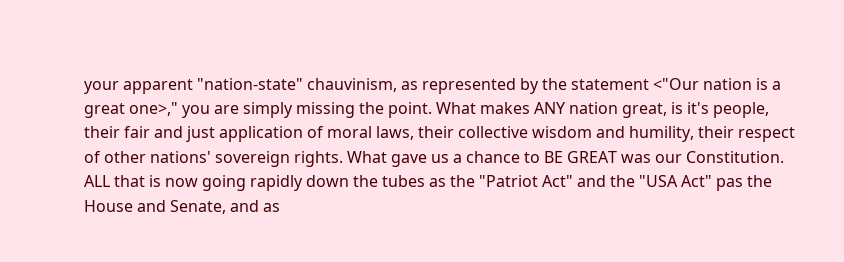your apparent "nation-state" chauvinism, as represented by the statement <"Our nation is a great one>," you are simply missing the point. What makes ANY nation great, is it's people, their fair and just application of moral laws, their collective wisdom and humility, their respect of other nations' sovereign rights. What gave us a chance to BE GREAT was our Constitution. ALL that is now going rapidly down the tubes as the "Patriot Act" and the "USA Act" pas the House and Senate, and as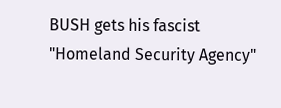BUSH gets his fascist "Homeland Security Agency"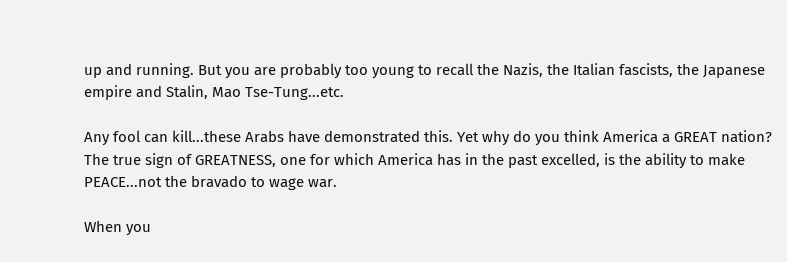up and running. But you are probably too young to recall the Nazis, the Italian fascists, the Japanese empire and Stalin, Mao Tse-Tung...etc.

Any fool can kill...these Arabs have demonstrated this. Yet why do you think America a GREAT nation? The true sign of GREATNESS, one for which America has in the past excelled, is the ability to make PEACE...not the bravado to wage war.

When you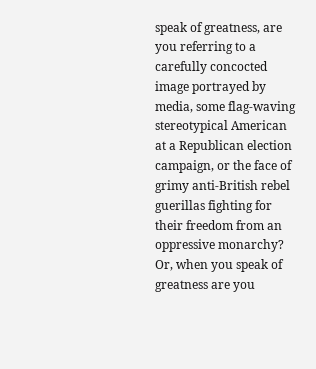speak of greatness, are you referring to a carefully concocted image portrayed by media, some flag-waving stereotypical American at a Republican election campaign, or the face of grimy anti-British rebel guerillas fighting for their freedom from an oppressive monarchy? Or, when you speak of greatness are you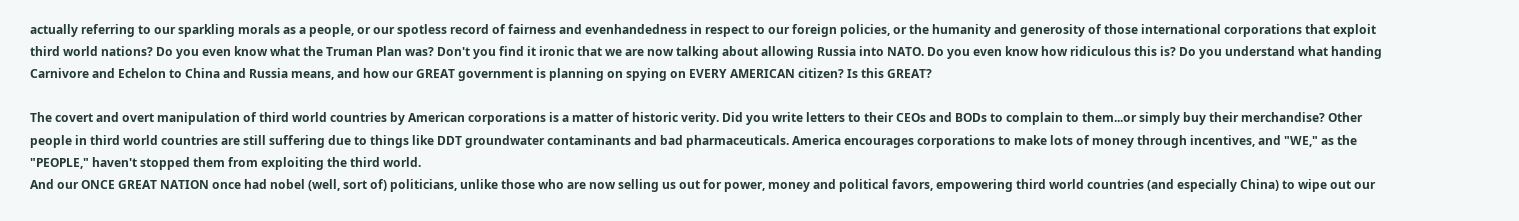actually referring to our sparkling morals as a people, or our spotless record of fairness and evenhandedness in respect to our foreign policies, or the humanity and generosity of those international corporations that exploit third world nations? Do you even know what the Truman Plan was? Don't you find it ironic that we are now talking about allowing Russia into NATO. Do you even know how ridiculous this is? Do you understand what handing Carnivore and Echelon to China and Russia means, and how our GREAT government is planning on spying on EVERY AMERICAN citizen? Is this GREAT?

The covert and overt manipulation of third world countries by American corporations is a matter of historic verity. Did you write letters to their CEOs and BODs to complain to them...or simply buy their merchandise? Other people in third world countries are still suffering due to things like DDT groundwater contaminants and bad pharmaceuticals. America encourages corporations to make lots of money through incentives, and "WE," as the "PEOPLE," haven't stopped them from exploiting the third world.
And our ONCE GREAT NATION once had nobel (well, sort of) politicians, unlike those who are now selling us out for power, money and political favors, empowering third world countries (and especially China) to wipe out our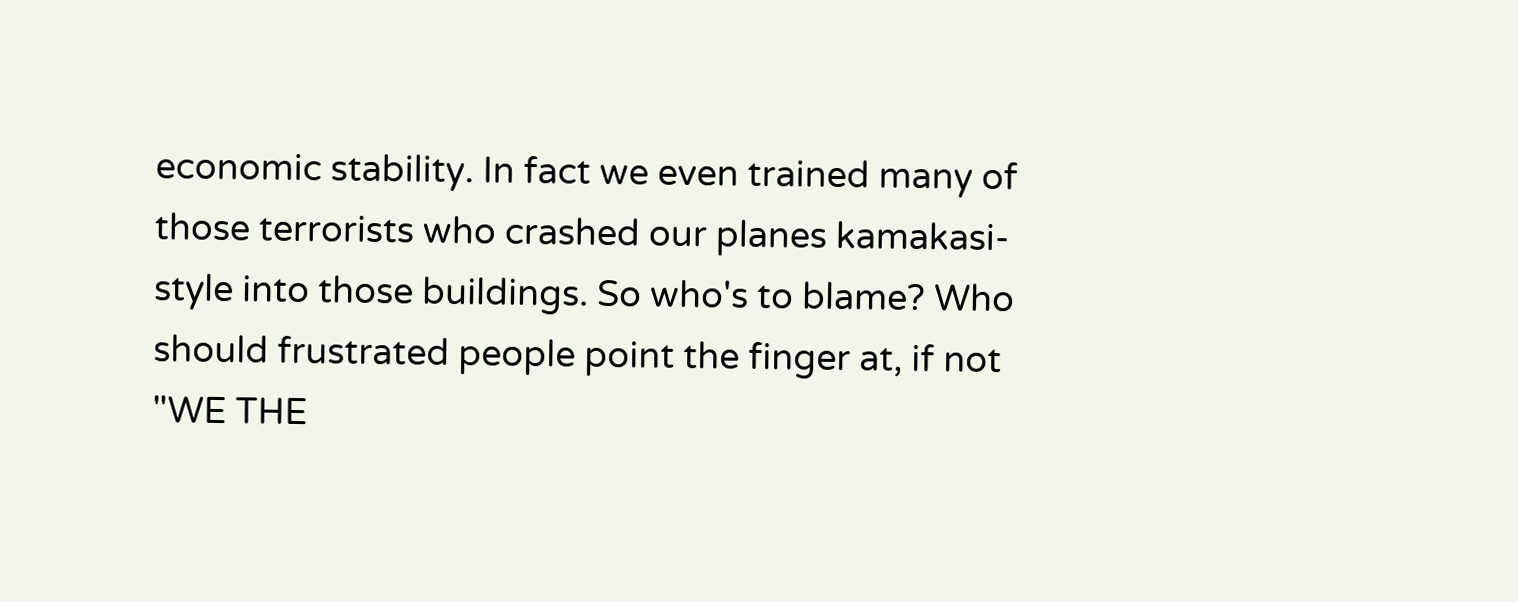economic stability. In fact we even trained many of those terrorists who crashed our planes kamakasi-style into those buildings. So who's to blame? Who should frustrated people point the finger at, if not "WE THE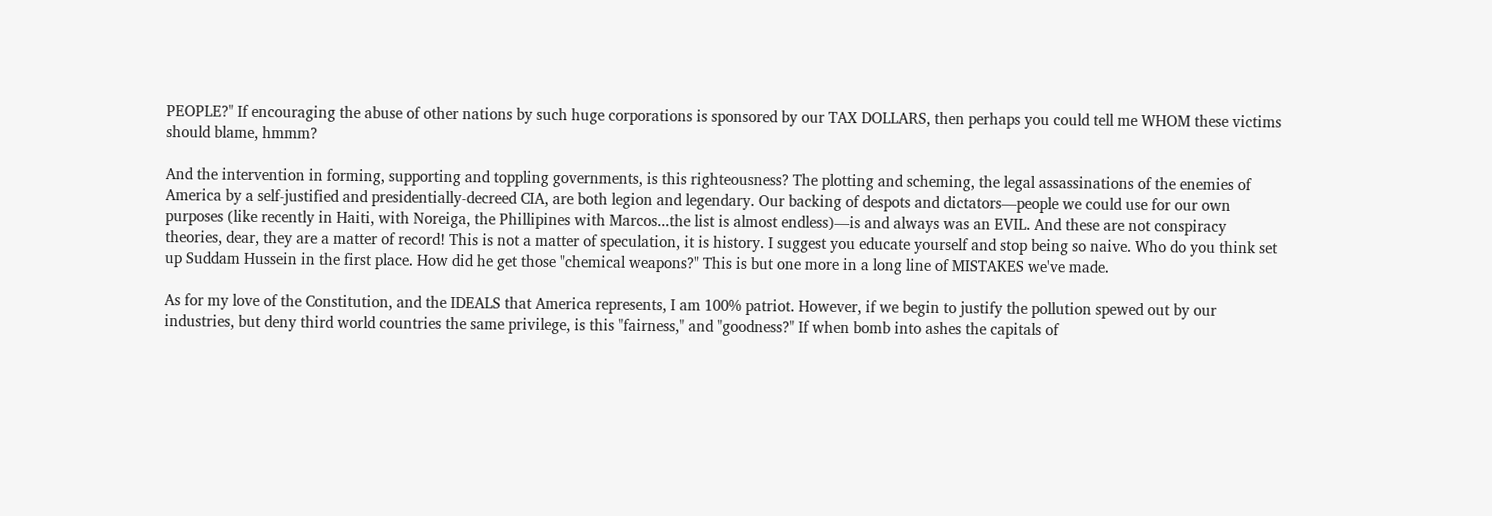PEOPLE?" If encouraging the abuse of other nations by such huge corporations is sponsored by our TAX DOLLARS, then perhaps you could tell me WHOM these victims should blame, hmmm?

And the intervention in forming, supporting and toppling governments, is this righteousness? The plotting and scheming, the legal assassinations of the enemies of America by a self-justified and presidentially-decreed CIA, are both legion and legendary. Our backing of despots and dictators—people we could use for our own purposes (like recently in Haiti, with Noreiga, the Phillipines with Marcos...the list is almost endless)—is and always was an EVIL. And these are not conspiracy theories, dear, they are a matter of record! This is not a matter of speculation, it is history. I suggest you educate yourself and stop being so naive. Who do you think set up Suddam Hussein in the first place. How did he get those "chemical weapons?" This is but one more in a long line of MISTAKES we've made.

As for my love of the Constitution, and the IDEALS that America represents, I am 100% patriot. However, if we begin to justify the pollution spewed out by our industries, but deny third world countries the same privilege, is this "fairness," and "goodness?" If when bomb into ashes the capitals of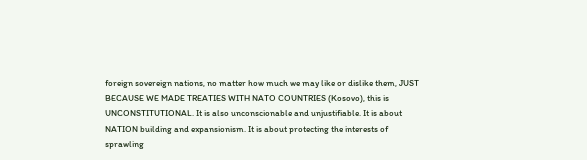foreign sovereign nations, no matter how much we may like or dislike them, JUST BECAUSE WE MADE TREATIES WITH NATO COUNTRIES (Kosovo), this is UNCONSTITUTIONAL. It is also unconscionable and unjustifiable. It is about NATION building and expansionism. It is about protecting the interests of sprawling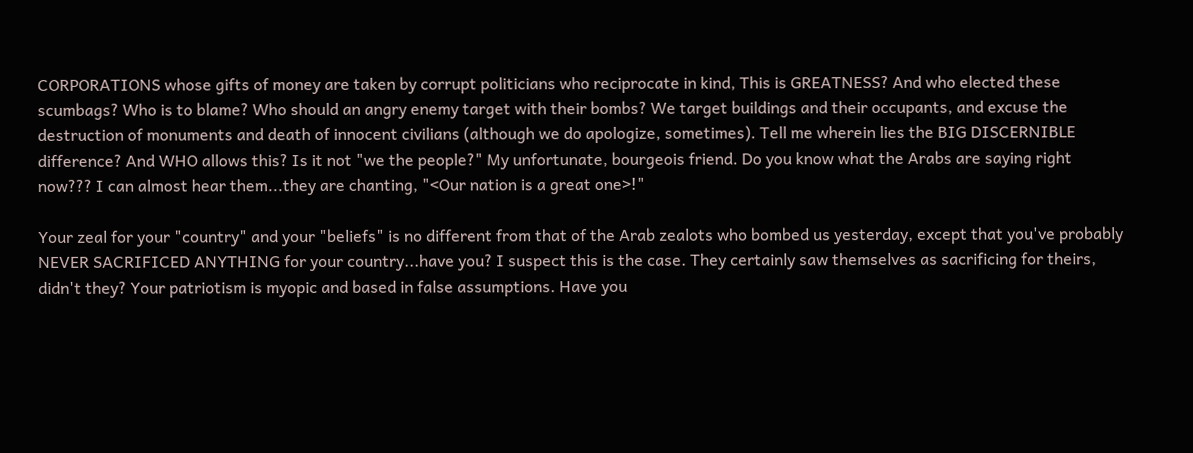CORPORATIONS whose gifts of money are taken by corrupt politicians who reciprocate in kind, This is GREATNESS? And who elected these scumbags? Who is to blame? Who should an angry enemy target with their bombs? We target buildings and their occupants, and excuse the destruction of monuments and death of innocent civilians (although we do apologize, sometimes). Tell me wherein lies the BIG DISCERNIBLE difference? And WHO allows this? Is it not "we the people?" My unfortunate, bourgeois friend. Do you know what the Arabs are saying right now??? I can almost hear them...they are chanting, "<Our nation is a great one>!"

Your zeal for your "country" and your "beliefs" is no different from that of the Arab zealots who bombed us yesterday, except that you've probably NEVER SACRIFICED ANYTHING for your country...have you? I suspect this is the case. They certainly saw themselves as sacrificing for theirs, didn't they? Your patriotism is myopic and based in false assumptions. Have you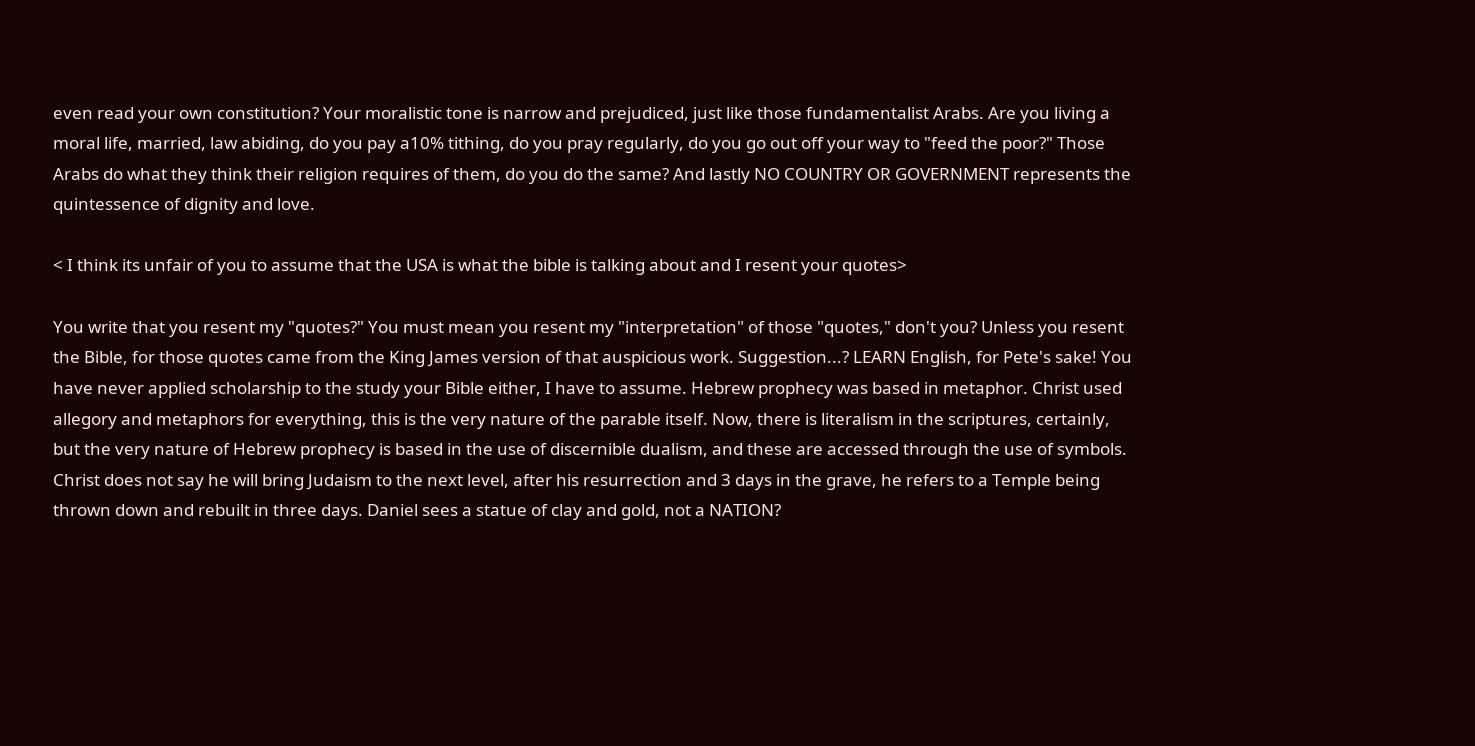even read your own constitution? Your moralistic tone is narrow and prejudiced, just like those fundamentalist Arabs. Are you living a moral life, married, law abiding, do you pay a10% tithing, do you pray regularly, do you go out off your way to "feed the poor?" Those Arabs do what they think their religion requires of them, do you do the same? And lastly NO COUNTRY OR GOVERNMENT represents the quintessence of dignity and love.

< I think its unfair of you to assume that the USA is what the bible is talking about and I resent your quotes>

You write that you resent my "quotes?" You must mean you resent my "interpretation" of those "quotes," don't you? Unless you resent the Bible, for those quotes came from the King James version of that auspicious work. Suggestion...? LEARN English, for Pete's sake! You have never applied scholarship to the study your Bible either, I have to assume. Hebrew prophecy was based in metaphor. Christ used allegory and metaphors for everything, this is the very nature of the parable itself. Now, there is literalism in the scriptures, certainly, but the very nature of Hebrew prophecy is based in the use of discernible dualism, and these are accessed through the use of symbols. Christ does not say he will bring Judaism to the next level, after his resurrection and 3 days in the grave, he refers to a Temple being thrown down and rebuilt in three days. Daniel sees a statue of clay and gold, not a NATION?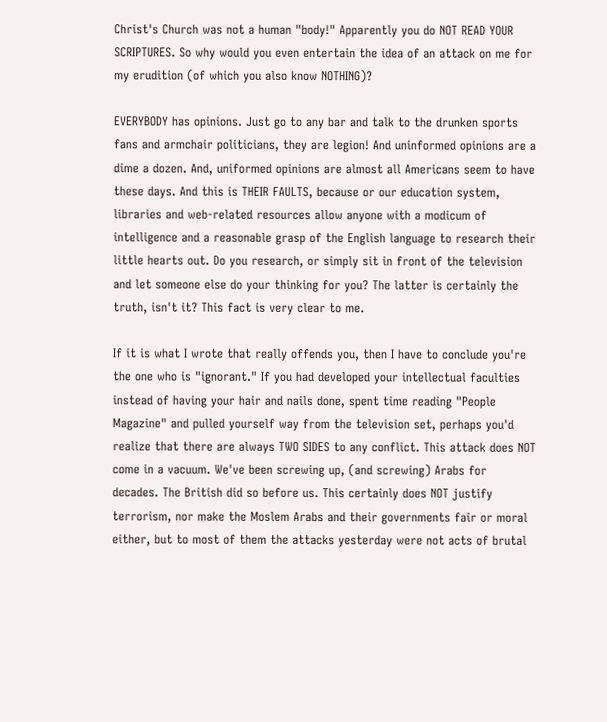Christ's Church was not a human "body!" Apparently you do NOT READ YOUR SCRIPTURES. So why would you even entertain the idea of an attack on me for my erudition (of which you also know NOTHING)?

EVERYBODY has opinions. Just go to any bar and talk to the drunken sports fans and armchair politicians, they are legion! And uninformed opinions are a dime a dozen. And, uniformed opinions are almost all Americans seem to have these days. And this is THEIR FAULTS, because or our education system, libraries and web-related resources allow anyone with a modicum of intelligence and a reasonable grasp of the English language to research their little hearts out. Do you research, or simply sit in front of the television and let someone else do your thinking for you? The latter is certainly the truth, isn't it? This fact is very clear to me.

If it is what I wrote that really offends you, then I have to conclude you're the one who is "ignorant." If you had developed your intellectual faculties instead of having your hair and nails done, spent time reading "People Magazine" and pulled yourself way from the television set, perhaps you'd realize that there are always TWO SIDES to any conflict. This attack does NOT come in a vacuum. We've been screwing up, (and screwing) Arabs for decades. The British did so before us. This certainly does NOT justify terrorism, nor make the Moslem Arabs and their governments fair or moral either, but to most of them the attacks yesterday were not acts of brutal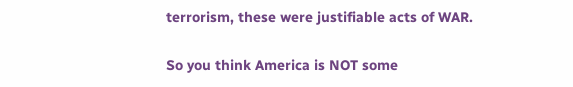terrorism, these were justifiable acts of WAR.

So you think America is NOT some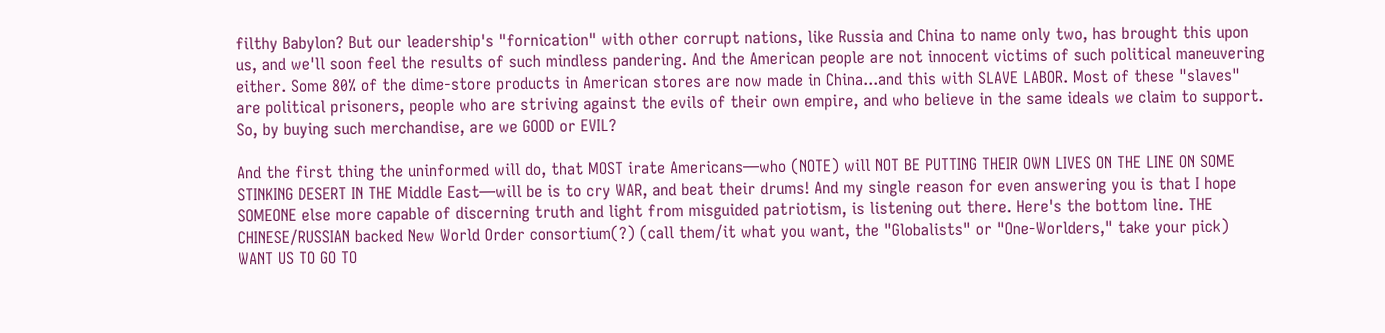filthy Babylon? But our leadership's "fornication" with other corrupt nations, like Russia and China to name only two, has brought this upon us, and we'll soon feel the results of such mindless pandering. And the American people are not innocent victims of such political maneuvering either. Some 80% of the dime-store products in American stores are now made in China...and this with SLAVE LABOR. Most of these "slaves" are political prisoners, people who are striving against the evils of their own empire, and who believe in the same ideals we claim to support. So, by buying such merchandise, are we GOOD or EVIL?

And the first thing the uninformed will do, that MOST irate Americans—who (NOTE) will NOT BE PUTTING THEIR OWN LIVES ON THE LINE ON SOME STINKING DESERT IN THE Middle East—will be is to cry WAR, and beat their drums! And my single reason for even answering you is that I hope SOMEONE else more capable of discerning truth and light from misguided patriotism, is listening out there. Here's the bottom line. THE CHINESE/RUSSIAN backed New World Order consortium(?) (call them/it what you want, the "Globalists" or "One-Worlders," take your pick) WANT US TO GO TO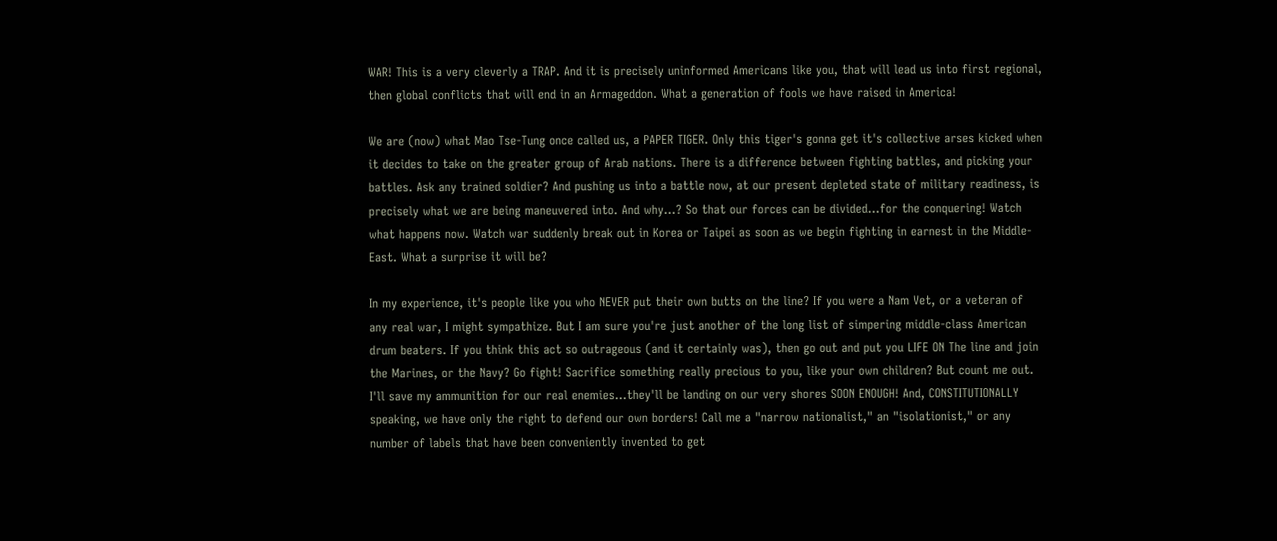WAR! This is a very cleverly a TRAP. And it is precisely uninformed Americans like you, that will lead us into first regional, then global conflicts that will end in an Armageddon. What a generation of fools we have raised in America!

We are (now) what Mao Tse-Tung once called us, a PAPER TIGER. Only this tiger's gonna get it's collective arses kicked when it decides to take on the greater group of Arab nations. There is a difference between fighting battles, and picking your battles. Ask any trained soldier? And pushing us into a battle now, at our present depleted state of military readiness, is precisely what we are being maneuvered into. And why...? So that our forces can be divided...for the conquering! Watch what happens now. Watch war suddenly break out in Korea or Taipei as soon as we begin fighting in earnest in the Middle-East. What a surprise it will be?

In my experience, it's people like you who NEVER put their own butts on the line? If you were a Nam Vet, or a veteran of any real war, I might sympathize. But I am sure you're just another of the long list of simpering middle-class American drum beaters. If you think this act so outrageous (and it certainly was), then go out and put you LIFE ON The line and join the Marines, or the Navy? Go fight! Sacrifice something really precious to you, like your own children? But count me out. I'll save my ammunition for our real enemies...they'll be landing on our very shores SOON ENOUGH! And, CONSTITUTIONALLY speaking, we have only the right to defend our own borders! Call me a "narrow nationalist," an "isolationist," or any number of labels that have been conveniently invented to get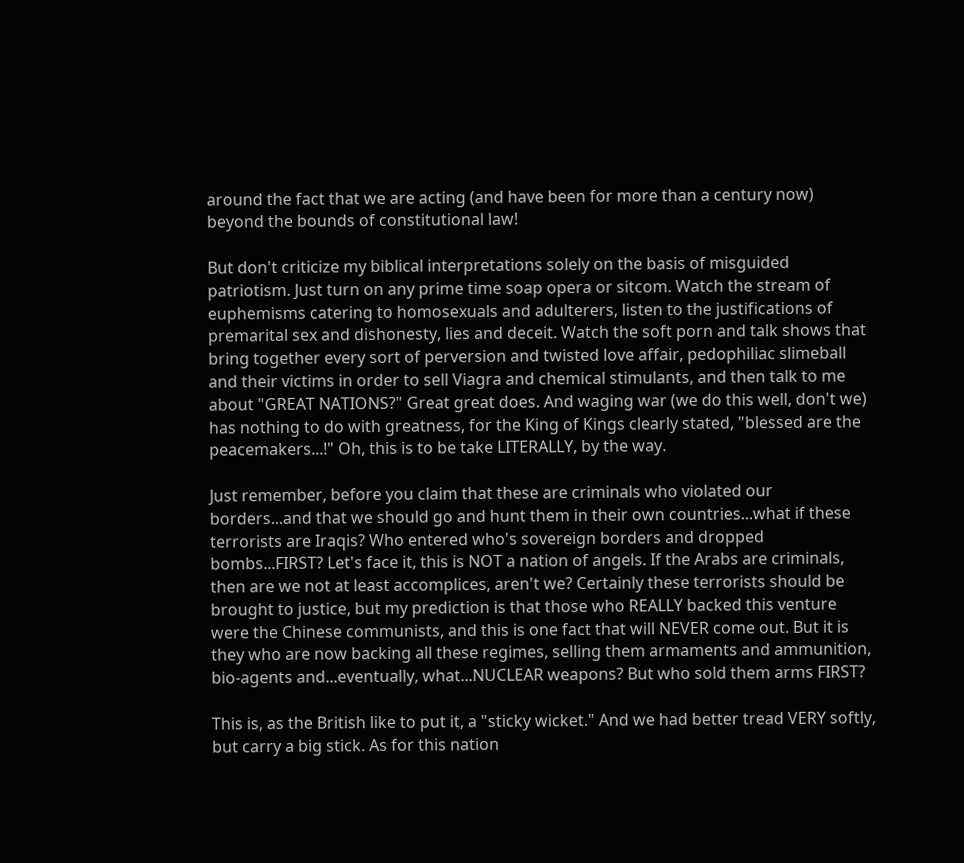around the fact that we are acting (and have been for more than a century now) beyond the bounds of constitutional law!

But don't criticize my biblical interpretations solely on the basis of misguided patriotism. Just turn on any prime time soap opera or sitcom. Watch the stream of euphemisms catering to homosexuals and adulterers, listen to the justifications of premarital sex and dishonesty, lies and deceit. Watch the soft porn and talk shows that bring together every sort of perversion and twisted love affair, pedophiliac slimeball and their victims in order to sell Viagra and chemical stimulants, and then talk to me about "GREAT NATIONS?" Great great does. And waging war (we do this well, don't we) has nothing to do with greatness, for the King of Kings clearly stated, "blessed are the peacemakers...!" Oh, this is to be take LITERALLY, by the way.

Just remember, before you claim that these are criminals who violated our borders...and that we should go and hunt them in their own countries...what if these terrorists are Iraqis? Who entered who's sovereign borders and dropped bombs...FIRST? Let's face it, this is NOT a nation of angels. If the Arabs are criminals, then are we not at least accomplices, aren't we? Certainly these terrorists should be brought to justice, but my prediction is that those who REALLY backed this venture were the Chinese communists, and this is one fact that will NEVER come out. But it is they who are now backing all these regimes, selling them armaments and ammunition, bio-agents and...eventually, what...NUCLEAR weapons? But who sold them arms FIRST?

This is, as the British like to put it, a "sticky wicket." And we had better tread VERY softly, but carry a big stick. As for this nation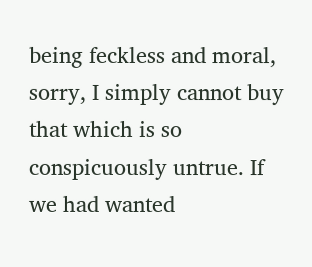being feckless and moral, sorry, I simply cannot buy that which is so conspicuously untrue. If we had wanted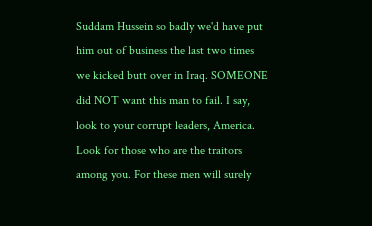Suddam Hussein so badly we'd have put him out of business the last two times we kicked butt over in Iraq. SOMEONE did NOT want this man to fail. I say, look to your corrupt leaders, America. Look for those who are the traitors among you. For these men will surely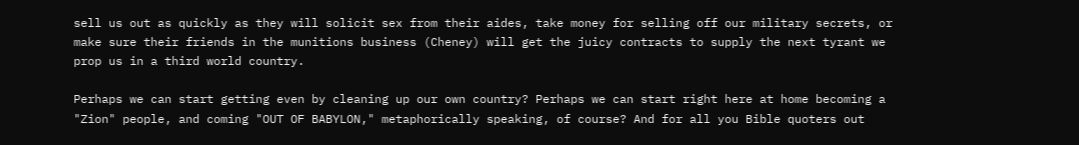sell us out as quickly as they will solicit sex from their aides, take money for selling off our military secrets, or make sure their friends in the munitions business (Cheney) will get the juicy contracts to supply the next tyrant we prop us in a third world country.

Perhaps we can start getting even by cleaning up our own country? Perhaps we can start right here at home becoming a "Zion" people, and coming "OUT OF BABYLON," metaphorically speaking, of course? And for all you Bible quoters out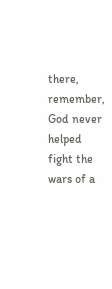there, remember, God never helped fight the wars of a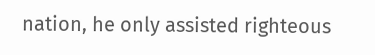nation, he only assisted righteous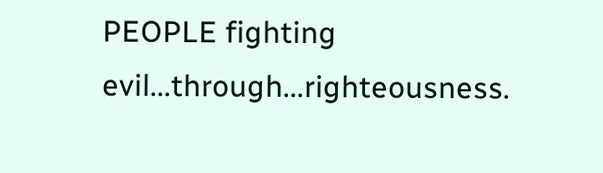PEOPLE fighting evil...through...righteousness.